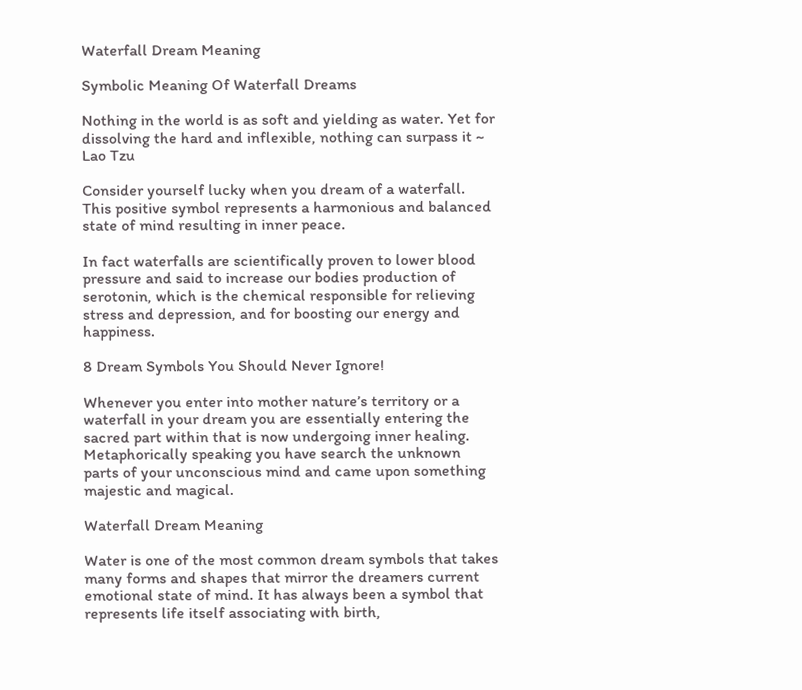Waterfall Dream Meaning

Symbolic Meaning Of Waterfall Dreams

Nothing in the world is as soft and yielding as water. Yet for dissolving the hard and inflexible, nothing can surpass it ~ Lao Tzu

Consider yourself lucky when you dream of a waterfall. This positive symbol represents a harmonious and balanced state of mind resulting in inner peace.

In fact waterfalls are scientifically proven to lower blood pressure and said to increase our bodies production of serotonin, which is the chemical responsible for relieving stress and depression, and for boosting our energy and happiness.

8 Dream Symbols You Should Never Ignore!

Whenever you enter into mother nature’s territory or a waterfall in your dream you are essentially entering the sacred part within that is now undergoing inner healing. Metaphorically speaking you have search the unknown parts of your unconscious mind and came upon something majestic and magical.

Waterfall Dream Meaning

Water is one of the most common dream symbols that takes many forms and shapes that mirror the dreamers current emotional state of mind. It has always been a symbol that represents life itself associating with birth,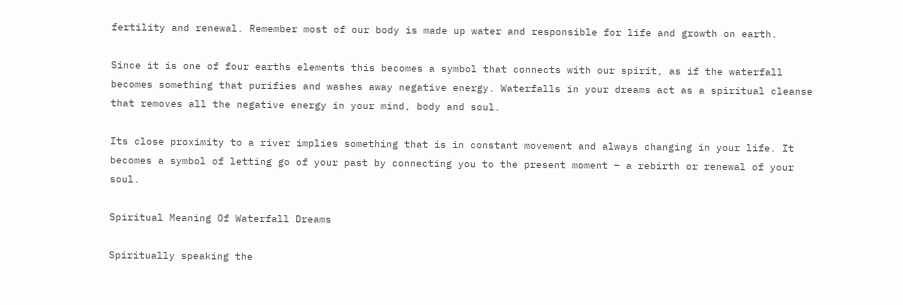fertility and renewal. Remember most of our body is made up water and responsible for life and growth on earth.

Since it is one of four earths elements this becomes a symbol that connects with our spirit, as if the waterfall becomes something that purifies and washes away negative energy. Waterfalls in your dreams act as a spiritual cleanse that removes all the negative energy in your mind, body and soul.

Its close proximity to a river implies something that is in constant movement and always changing in your life. It becomes a symbol of letting go of your past by connecting you to the present moment – a rebirth or renewal of your soul.

Spiritual Meaning Of Waterfall Dreams

Spiritually speaking the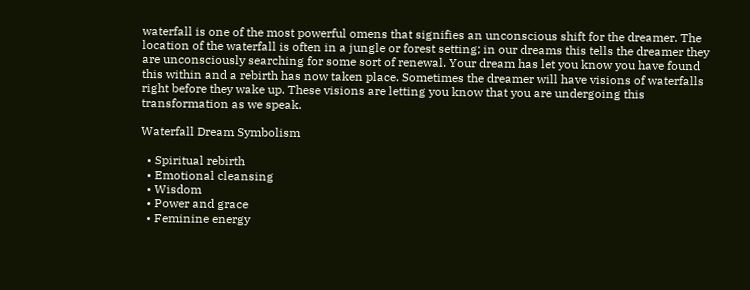waterfall is one of the most powerful omens that signifies an unconscious shift for the dreamer. The location of the waterfall is often in a jungle or forest setting; in our dreams this tells the dreamer they are unconsciously searching for some sort of renewal. Your dream has let you know you have found this within and a rebirth has now taken place. Sometimes the dreamer will have visions of waterfalls right before they wake up. These visions are letting you know that you are undergoing this transformation as we speak.

Waterfall Dream Symbolism

  • Spiritual rebirth
  • Emotional cleansing
  • Wisdom
  • Power and grace
  • Feminine energy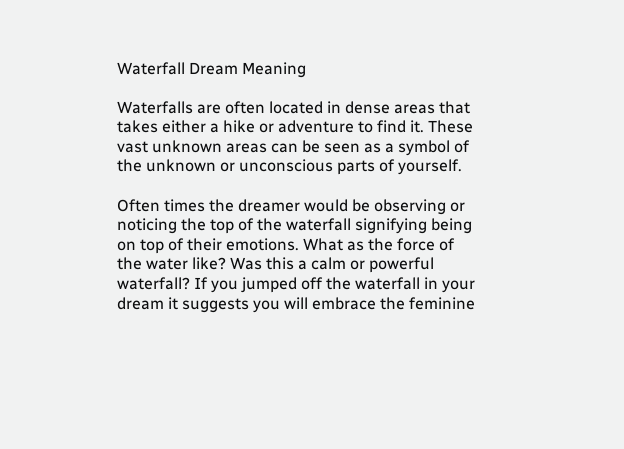Waterfall Dream Meaning

Waterfalls are often located in dense areas that takes either a hike or adventure to find it. These vast unknown areas can be seen as a symbol of the unknown or unconscious parts of yourself.

Often times the dreamer would be observing or noticing the top of the waterfall signifying being on top of their emotions. What as the force of the water like? Was this a calm or powerful waterfall? If you jumped off the waterfall in your dream it suggests you will embrace the feminine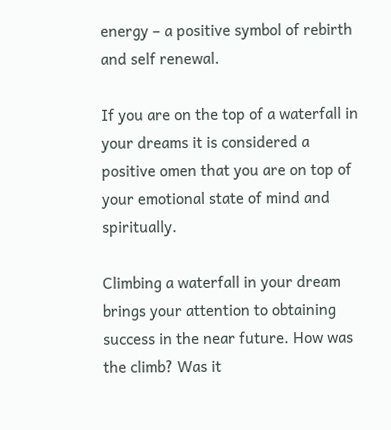energy – a positive symbol of rebirth and self renewal.

If you are on the top of a waterfall in your dreams it is considered a positive omen that you are on top of your emotional state of mind and spiritually.

Climbing a waterfall in your dream brings your attention to obtaining success in the near future. How was the climb? Was it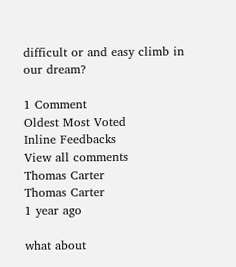difficult or and easy climb in our dream?

1 Comment
Oldest Most Voted
Inline Feedbacks
View all comments
Thomas Carter
Thomas Carter
1 year ago

what about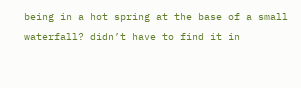being in a hot spring at the base of a small waterfall? didn’t have to find it in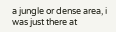a jungle or dense area, i was just there at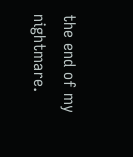the end of my nightmare.